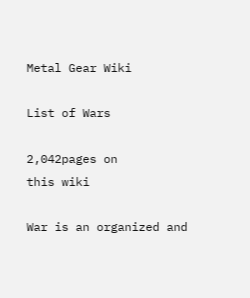Metal Gear Wiki

List of Wars

2,042pages on
this wiki

War is an organized and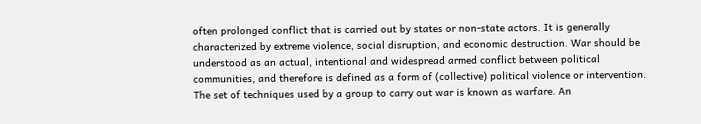often prolonged conflict that is carried out by states or non-state actors. It is generally characterized by extreme violence, social disruption, and economic destruction. War should be understood as an actual, intentional and widespread armed conflict between political communities, and therefore is defined as a form of (collective) political violence or intervention. The set of techniques used by a group to carry out war is known as warfare. An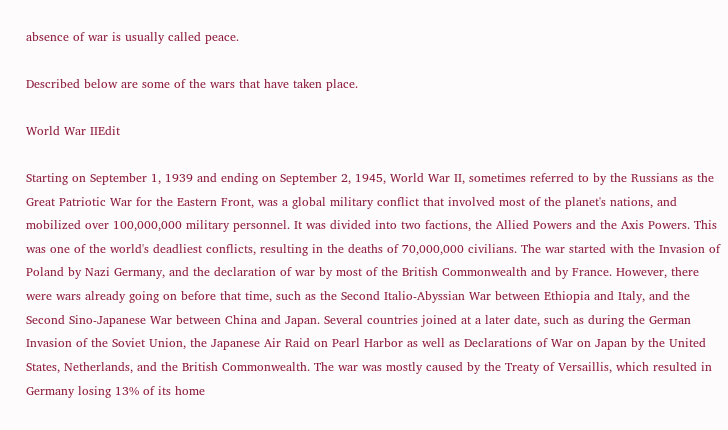absence of war is usually called peace.

Described below are some of the wars that have taken place.

World War IIEdit

Starting on September 1, 1939 and ending on September 2, 1945, World War II, sometimes referred to by the Russians as the Great Patriotic War for the Eastern Front, was a global military conflict that involved most of the planet's nations, and mobilized over 100,000,000 military personnel. It was divided into two factions, the Allied Powers and the Axis Powers. This was one of the world's deadliest conflicts, resulting in the deaths of 70,000,000 civilians. The war started with the Invasion of Poland by Nazi Germany, and the declaration of war by most of the British Commonwealth and by France. However, there were wars already going on before that time, such as the Second Italio-Abyssian War between Ethiopia and Italy, and the Second Sino-Japanese War between China and Japan. Several countries joined at a later date, such as during the German Invasion of the Soviet Union, the Japanese Air Raid on Pearl Harbor as well as Declarations of War on Japan by the United States, Netherlands, and the British Commonwealth. The war was mostly caused by the Treaty of Versaillis, which resulted in Germany losing 13% of its home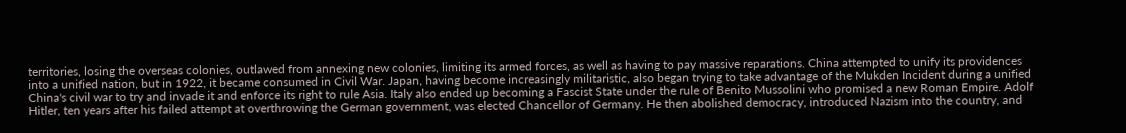territories, losing the overseas colonies, outlawed from annexing new colonies, limiting its armed forces, as well as having to pay massive reparations. China attempted to unify its providences into a unified nation, but in 1922, it became consumed in Civil War. Japan, having become increasingly militaristic, also began trying to take advantage of the Mukden Incident during a unified China's civil war to try and invade it and enforce its right to rule Asia. Italy also ended up becoming a Fascist State under the rule of Benito Mussolini who promised a new Roman Empire. Adolf Hitler, ten years after his failed attempt at overthrowing the German government, was elected Chancellor of Germany. He then abolished democracy, introduced Nazism into the country, and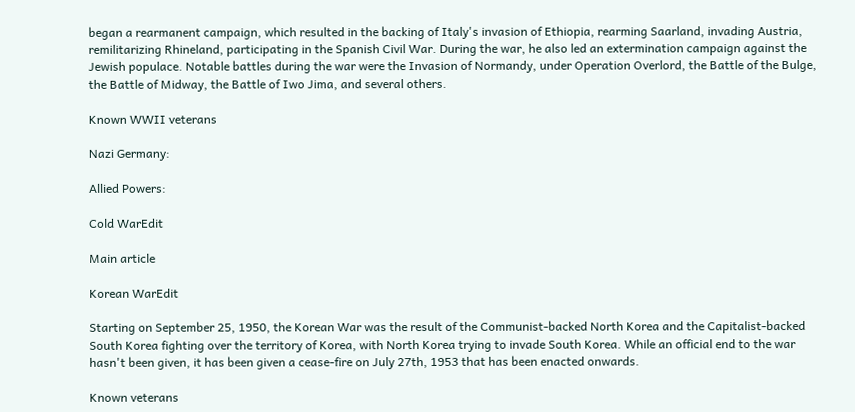began a rearmanent campaign, which resulted in the backing of Italy's invasion of Ethiopia, rearming Saarland, invading Austria, remilitarizing Rhineland, participating in the Spanish Civil War. During the war, he also led an extermination campaign against the Jewish populace. Notable battles during the war were the Invasion of Normandy, under Operation Overlord, the Battle of the Bulge, the Battle of Midway, the Battle of Iwo Jima, and several others.

Known WWII veterans

Nazi Germany:

Allied Powers:

Cold WarEdit

Main article

Korean WarEdit

Starting on September 25, 1950, the Korean War was the result of the Communist-backed North Korea and the Capitalist-backed South Korea fighting over the territory of Korea, with North Korea trying to invade South Korea. While an official end to the war hasn't been given, it has been given a cease-fire on July 27th, 1953 that has been enacted onwards.

Known veterans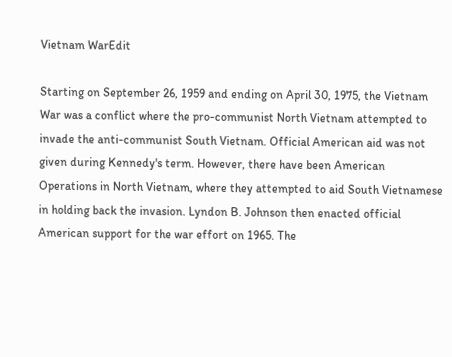Vietnam WarEdit

Starting on September 26, 1959 and ending on April 30, 1975, the Vietnam War was a conflict where the pro-communist North Vietnam attempted to invade the anti-communist South Vietnam. Official American aid was not given during Kennedy's term. However, there have been American Operations in North Vietnam, where they attempted to aid South Vietnamese in holding back the invasion. Lyndon B. Johnson then enacted official American support for the war effort on 1965. The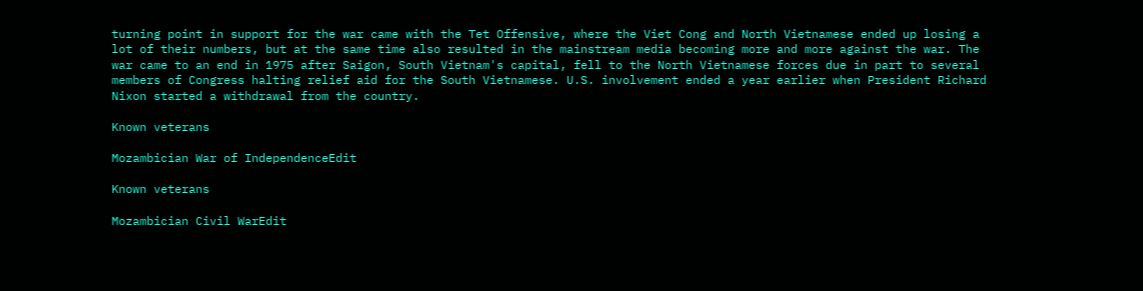turning point in support for the war came with the Tet Offensive, where the Viet Cong and North Vietnamese ended up losing a lot of their numbers, but at the same time also resulted in the mainstream media becoming more and more against the war. The war came to an end in 1975 after Saigon, South Vietnam's capital, fell to the North Vietnamese forces due in part to several members of Congress halting relief aid for the South Vietnamese. U.S. involvement ended a year earlier when President Richard Nixon started a withdrawal from the country.

Known veterans

Mozambician War of IndependenceEdit

Known veterans

Mozambician Civil WarEdit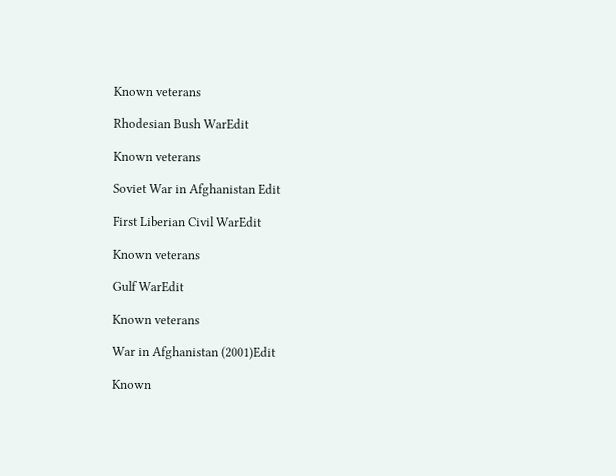Known veterans

Rhodesian Bush WarEdit

Known veterans

Soviet War in Afghanistan Edit

First Liberian Civil WarEdit

Known veterans

Gulf WarEdit

Known veterans

War in Afghanistan (2001)Edit

Known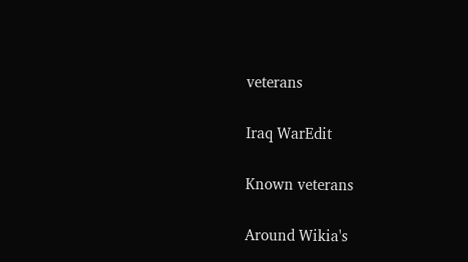veterans

Iraq WarEdit

Known veterans

Around Wikia's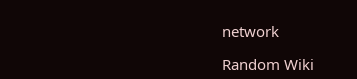network

Random Wiki